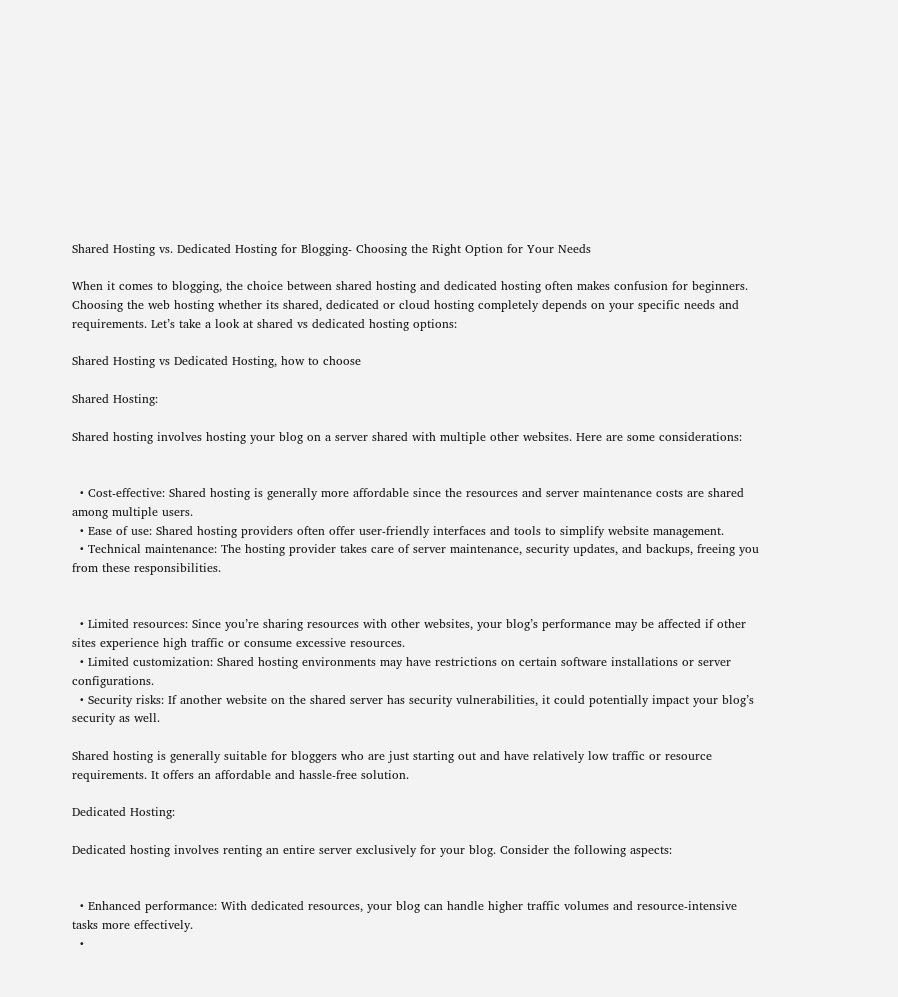Shared Hosting vs. Dedicated Hosting for Blogging- Choosing the Right Option for Your Needs

When it comes to blogging, the choice between shared hosting and dedicated hosting often makes confusion for beginners. Choosing the web hosting whether its shared, dedicated or cloud hosting completely depends on your specific needs and requirements. Let’s take a look at shared vs dedicated hosting options:

Shared Hosting vs Dedicated Hosting, how to choose

Shared Hosting:

Shared hosting involves hosting your blog on a server shared with multiple other websites. Here are some considerations:


  • Cost-effective: Shared hosting is generally more affordable since the resources and server maintenance costs are shared among multiple users.
  • Ease of use: Shared hosting providers often offer user-friendly interfaces and tools to simplify website management.
  • Technical maintenance: The hosting provider takes care of server maintenance, security updates, and backups, freeing you from these responsibilities.


  • Limited resources: Since you’re sharing resources with other websites, your blog’s performance may be affected if other sites experience high traffic or consume excessive resources.
  • Limited customization: Shared hosting environments may have restrictions on certain software installations or server configurations.
  • Security risks: If another website on the shared server has security vulnerabilities, it could potentially impact your blog’s security as well.

Shared hosting is generally suitable for bloggers who are just starting out and have relatively low traffic or resource requirements. It offers an affordable and hassle-free solution.

Dedicated Hosting:

Dedicated hosting involves renting an entire server exclusively for your blog. Consider the following aspects:


  • Enhanced performance: With dedicated resources, your blog can handle higher traffic volumes and resource-intensive tasks more effectively.
  •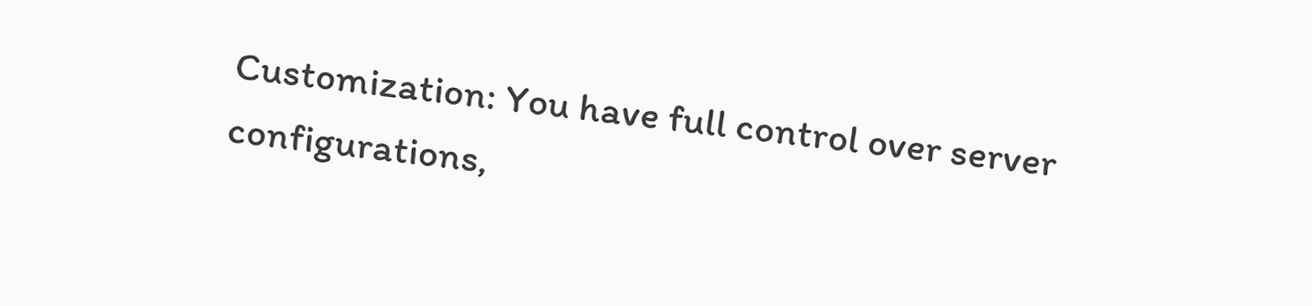Customization: You have full control over server configurations,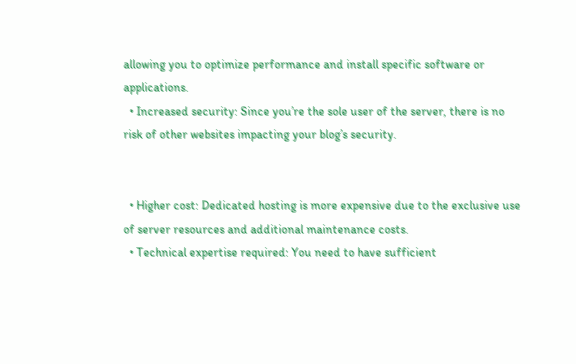allowing you to optimize performance and install specific software or applications.
  • Increased security: Since you’re the sole user of the server, there is no risk of other websites impacting your blog’s security.


  • Higher cost: Dedicated hosting is more expensive due to the exclusive use of server resources and additional maintenance costs.
  • Technical expertise required: You need to have sufficient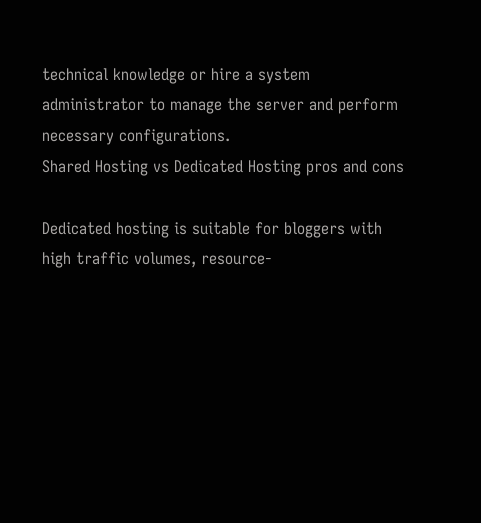technical knowledge or hire a system administrator to manage the server and perform necessary configurations.
Shared Hosting vs Dedicated Hosting pros and cons

Dedicated hosting is suitable for bloggers with high traffic volumes, resource-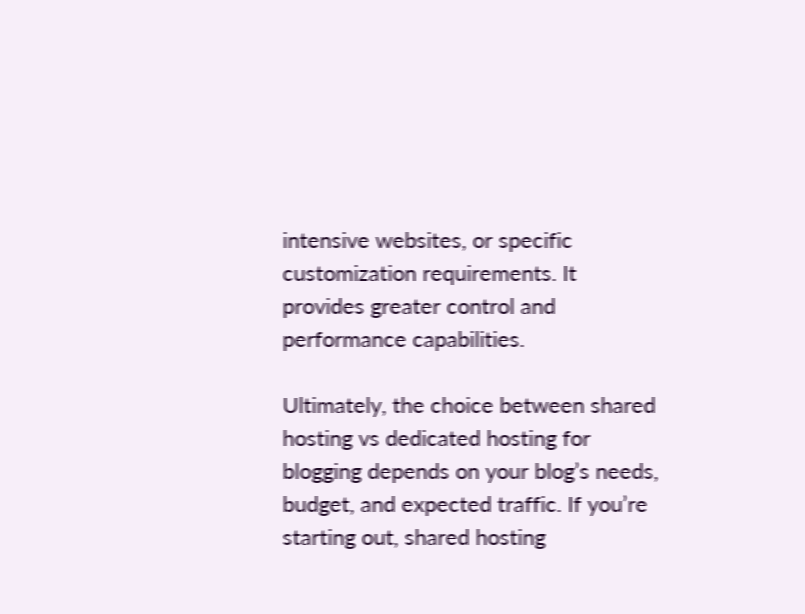intensive websites, or specific customization requirements. It provides greater control and performance capabilities.

Ultimately, the choice between shared hosting vs dedicated hosting for blogging depends on your blog’s needs, budget, and expected traffic. If you’re starting out, shared hosting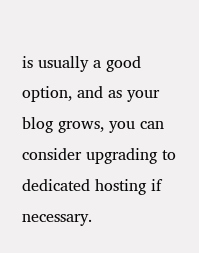is usually a good option, and as your blog grows, you can consider upgrading to dedicated hosting if necessary.